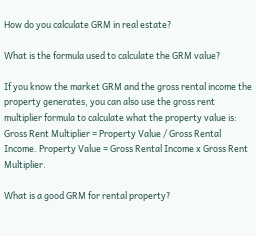How do you calculate GRM in real estate?

What is the formula used to calculate the GRM value?

If you know the market GRM and the gross rental income the property generates, you can also use the gross rent multiplier formula to calculate what the property value is: Gross Rent Multiplier = Property Value / Gross Rental Income. Property Value = Gross Rental Income x Gross Rent Multiplier.

What is a good GRM for rental property?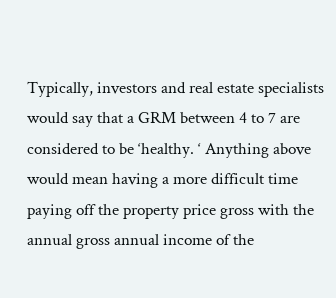Typically, investors and real estate specialists would say that a GRM between 4 to 7 are considered to be ‘healthy. ‘ Anything above would mean having a more difficult time paying off the property price gross with the annual gross annual income of the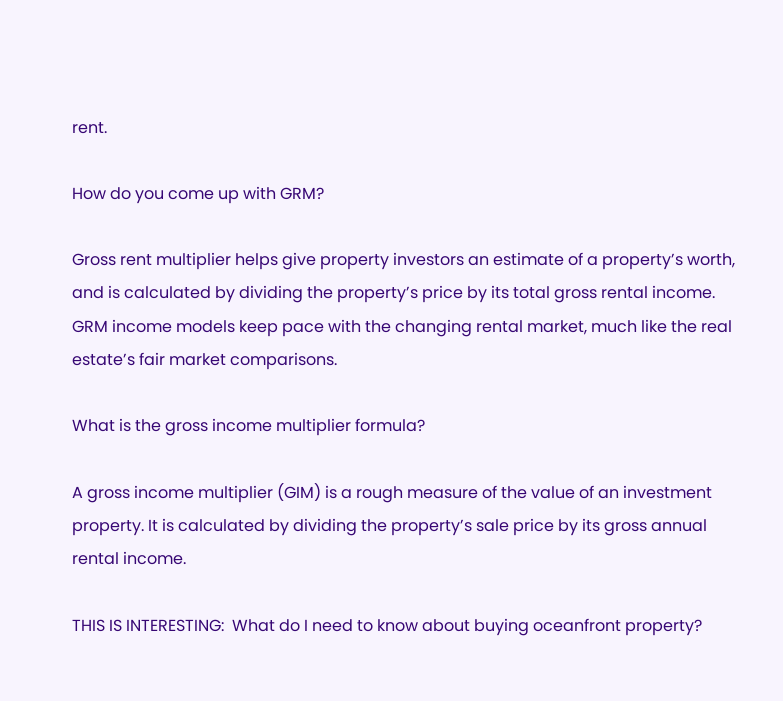rent.

How do you come up with GRM?

Gross rent multiplier helps give property investors an estimate of a property’s worth, and is calculated by dividing the property’s price by its total gross rental income. GRM income models keep pace with the changing rental market, much like the real estate’s fair market comparisons.

What is the gross income multiplier formula?

A gross income multiplier (GIM) is a rough measure of the value of an investment property. It is calculated by dividing the property’s sale price by its gross annual rental income.

THIS IS INTERESTING:  What do I need to know about buying oceanfront property?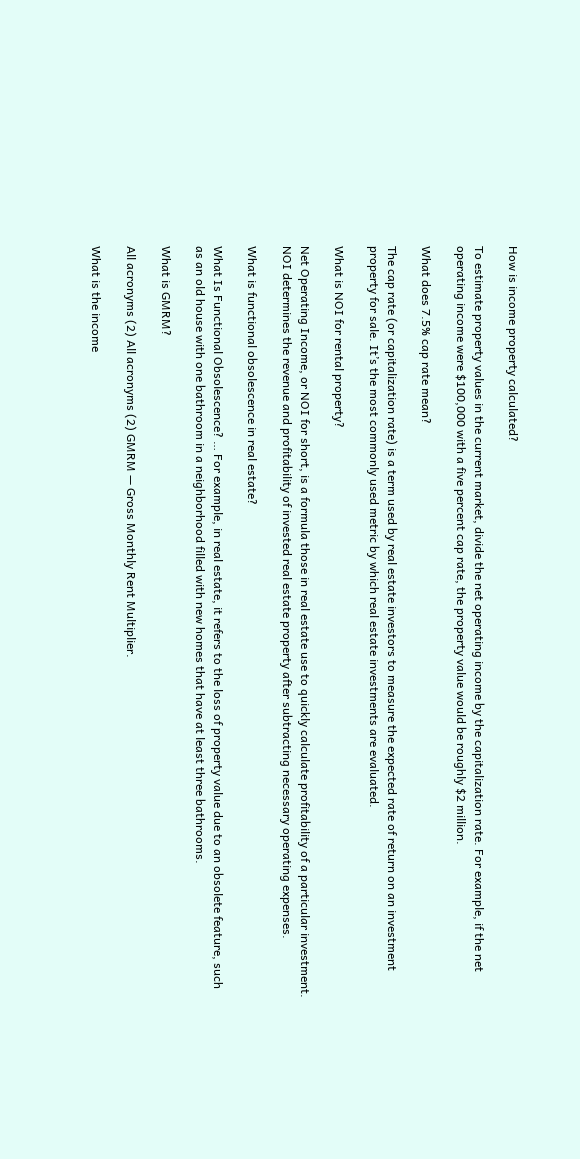How is income property calculated?

To estimate property values in the current market, divide the net operating income by the capitalization rate. For example, if the net operating income were $100,000 with a five percent cap rate, the property value would be roughly $2 million.

What does 7.5% cap rate mean?

The cap rate (or capitalization rate) is a term used by real estate investors to measure the expected rate of return on an investment property for sale. It’s the most commonly used metric by which real estate investments are evaluated.

What is NOI for rental property?

Net Operating Income, or NOI for short, is a formula those in real estate use to quickly calculate profitability of a particular investment. NOI determines the revenue and profitability of invested real estate property after subtracting necessary operating expenses.

What is functional obsolescence in real estate?

What Is Functional Obsolescence? … For example, in real estate, it refers to the loss of property value due to an obsolete feature, such as an old house with one bathroom in a neighborhood filled with new homes that have at least three bathrooms.

What is GMRM?

All acronyms (2) All acronyms (2) GMRM — Gross Monthly Rent Multiplier.

What is the income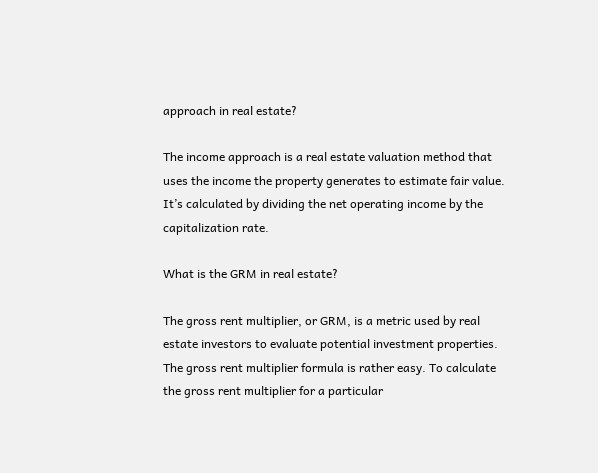approach in real estate?

The income approach is a real estate valuation method that uses the income the property generates to estimate fair value. It’s calculated by dividing the net operating income by the capitalization rate.

What is the GRM in real estate?

The gross rent multiplier, or GRM, is a metric used by real estate investors to evaluate potential investment properties. The gross rent multiplier formula is rather easy. To calculate the gross rent multiplier for a particular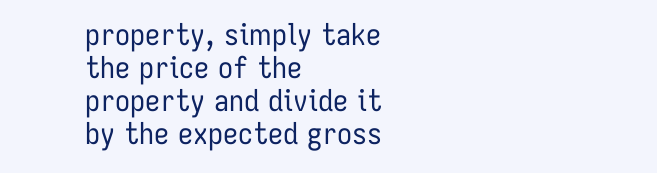property, simply take the price of the property and divide it by the expected gross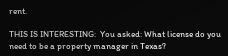rent.

THIS IS INTERESTING:  You asked: What license do you need to be a property manager in Texas?